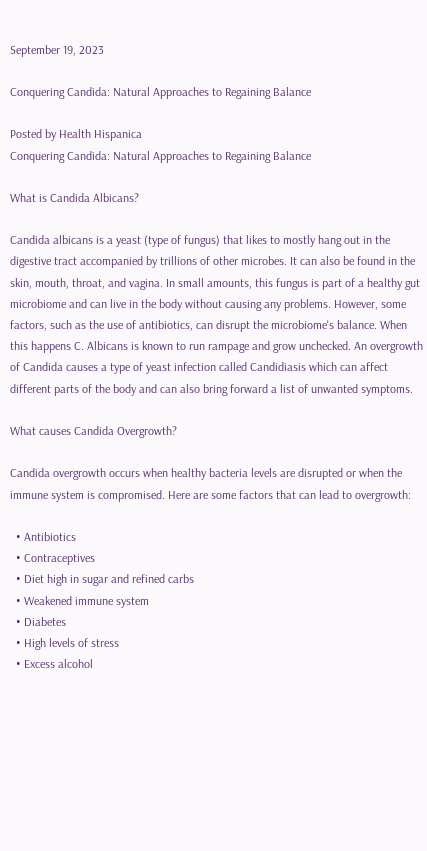September 19, 2023

Conquering Candida: Natural Approaches to Regaining Balance

Posted by Health Hispanica
Conquering Candida: Natural Approaches to Regaining Balance

What is Candida Albicans?

Candida albicans is a yeast (type of fungus) that likes to mostly hang out in the digestive tract accompanied by trillions of other microbes. It can also be found in the skin, mouth, throat, and vagina. In small amounts, this fungus is part of a healthy gut microbiome and can live in the body without causing any problems. However, some factors, such as the use of antibiotics, can disrupt the microbiome's balance. When this happens C. Albicans is known to run rampage and grow unchecked. An overgrowth of Candida causes a type of yeast infection called Candidiasis which can affect different parts of the body and can also bring forward a list of unwanted symptoms.

What causes Candida Overgrowth?

Candida overgrowth occurs when healthy bacteria levels are disrupted or when the immune system is compromised. Here are some factors that can lead to overgrowth:

  • Antibiotics
  • Contraceptives
  • Diet high in sugar and refined carbs
  • Weakened immune system
  • Diabetes
  • High levels of stress
  • Excess alcohol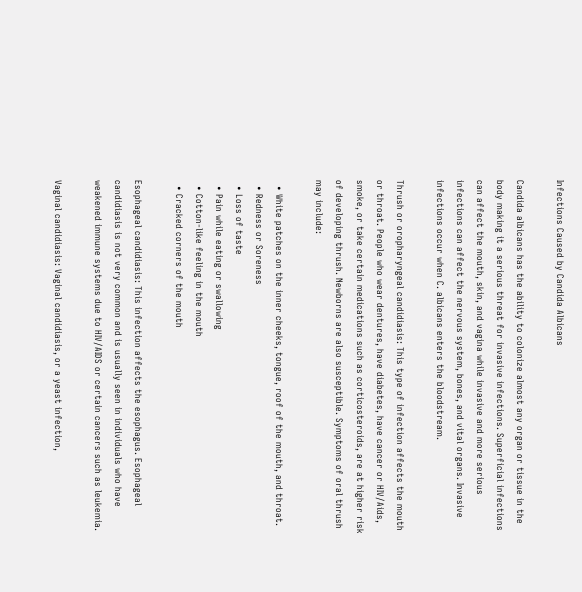Infections Caused by Candida Albicans

Candida albicans has the ability to colonize almost any organ or tissue in the body making it a serious threat for invasive infections. Superficial infections can affect the mouth, skin, and vagina while invasive and more serious infections can affect the nervous system, bones, and vital organs. Invasive infections occur when C. albicans enters the bloodstream.

Thrush or oropharyngeal candidiasis: This type of infection affects the mouth or throat. People who wear dentures, have diabetes, have cancer or HIV/Aids, smoke, or take certain medications such as corticosteroids, are at higher risk of developing thrush. Newborns are also susceptible. Symptoms of oral thrush may include:

  • White patches on the inner cheeks, tongue, roof of the mouth, and throat.
  • Redness or Soreness
  • Loss of taste
  • Pain while eating or swallowing
  • Cotton-like feeling in the mouth
  • Cracked corners of the mouth

Esophageal candidiasis: This infection affects the esophagus. Esophageal candidiasis is not very common and is usually seen in individuals who have weakened immune systems due to HIV/AIDS or certain cancers such as leukemia.

Vaginal candidiasis: Vaginal candidiasis, or a yeast infection,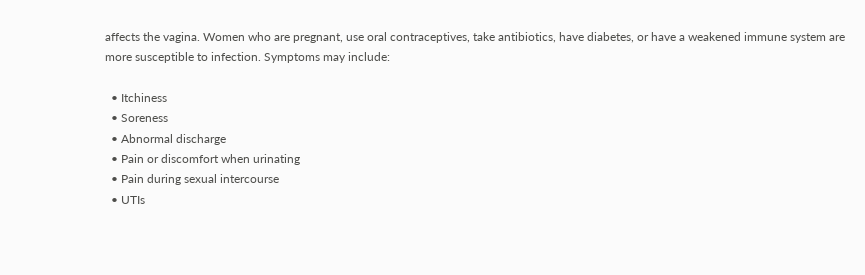affects the vagina. Women who are pregnant, use oral contraceptives, take antibiotics, have diabetes, or have a weakened immune system are more susceptible to infection. Symptoms may include:

  • Itchiness
  • Soreness
  • Abnormal discharge
  • Pain or discomfort when urinating
  • Pain during sexual intercourse
  • UTIs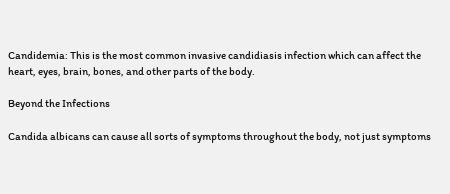Candidemia: This is the most common invasive candidiasis infection which can affect the heart, eyes, brain, bones, and other parts of the body.

Beyond the Infections

Candida albicans can cause all sorts of symptoms throughout the body, not just symptoms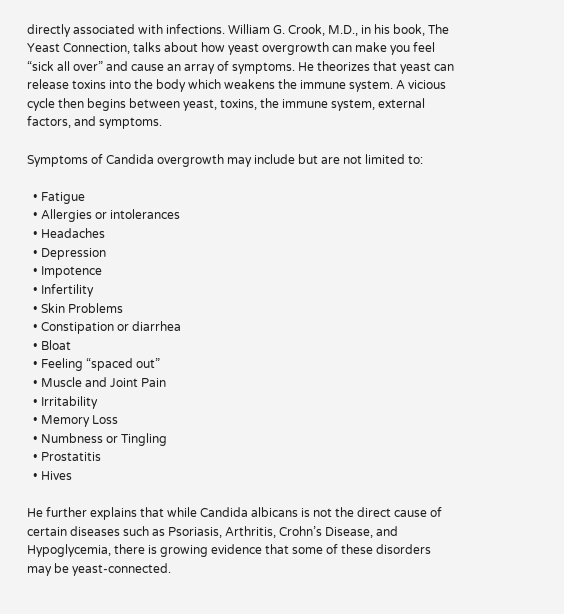directly associated with infections. William G. Crook, M.D., in his book, The Yeast Connection, talks about how yeast overgrowth can make you feel “sick all over” and cause an array of symptoms. He theorizes that yeast can release toxins into the body which weakens the immune system. A vicious cycle then begins between yeast, toxins, the immune system, external factors, and symptoms.

Symptoms of Candida overgrowth may include but are not limited to:

  • Fatigue
  • Allergies or intolerances
  • Headaches
  • Depression
  • Impotence
  • Infertility
  • Skin Problems
  • Constipation or diarrhea
  • Bloat
  • Feeling “spaced out”
  • Muscle and Joint Pain
  • Irritability
  • Memory Loss
  • Numbness or Tingling
  • Prostatitis
  • Hives

He further explains that while Candida albicans is not the direct cause of certain diseases such as Psoriasis, Arthritis, Crohn’s Disease, and Hypoglycemia, there is growing evidence that some of these disorders may be yeast-connected.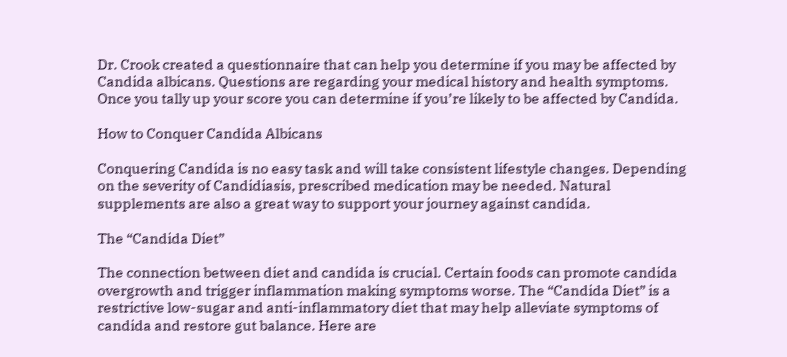Dr. Crook created a questionnaire that can help you determine if you may be affected by Candida albicans. Questions are regarding your medical history and health symptoms. Once you tally up your score you can determine if you’re likely to be affected by Candida.

How to Conquer Candida Albicans

Conquering Candida is no easy task and will take consistent lifestyle changes. Depending on the severity of Candidiasis, prescribed medication may be needed. Natural supplements are also a great way to support your journey against candida.

The “Candida Diet”

The connection between diet and candida is crucial. Certain foods can promote candida overgrowth and trigger inflammation making symptoms worse. The “Candida Diet” is a restrictive low-sugar and anti-inflammatory diet that may help alleviate symptoms of candida and restore gut balance. Here are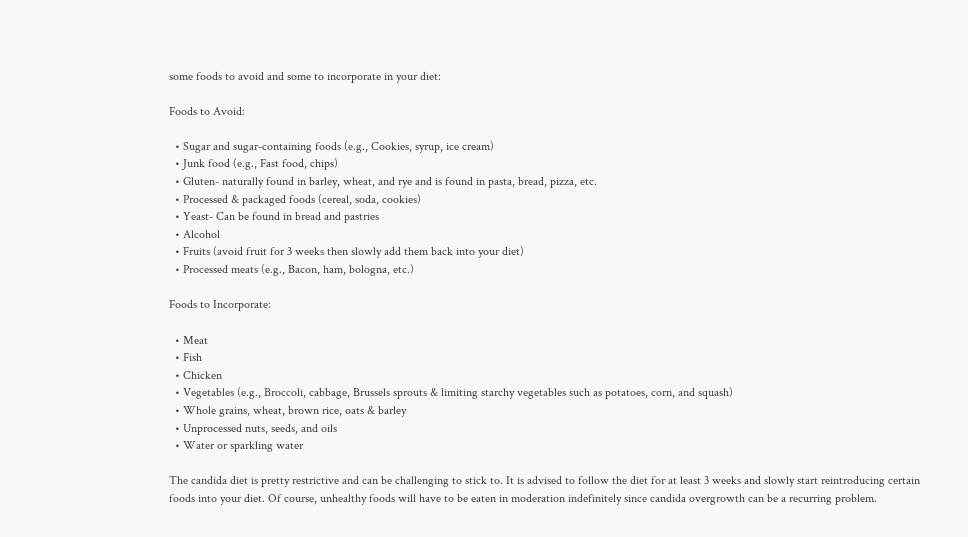some foods to avoid and some to incorporate in your diet:

Foods to Avoid:

  • Sugar and sugar-containing foods (e.g., Cookies, syrup, ice cream)
  • Junk food (e.g., Fast food, chips)
  • Gluten- naturally found in barley, wheat, and rye and is found in pasta, bread, pizza, etc.
  • Processed & packaged foods (cereal, soda, cookies)
  • Yeast- Can be found in bread and pastries
  • Alcohol
  • Fruits (avoid fruit for 3 weeks then slowly add them back into your diet)
  • Processed meats (e.g., Bacon, ham, bologna, etc.)

Foods to Incorporate:

  • Meat
  • Fish
  • Chicken
  • Vegetables (e.g., Broccoli, cabbage, Brussels sprouts & limiting starchy vegetables such as potatoes, corn, and squash)
  • Whole grains, wheat, brown rice, oats & barley
  • Unprocessed nuts, seeds, and oils
  • Water or sparkling water

The candida diet is pretty restrictive and can be challenging to stick to. It is advised to follow the diet for at least 3 weeks and slowly start reintroducing certain foods into your diet. Of course, unhealthy foods will have to be eaten in moderation indefinitely since candida overgrowth can be a recurring problem.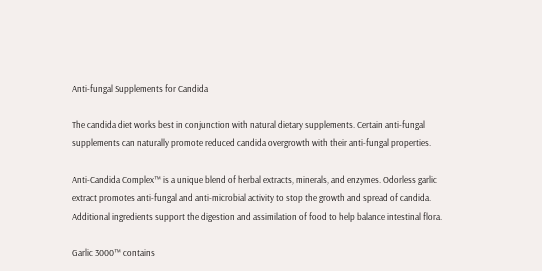Anti-fungal Supplements for Candida

The candida diet works best in conjunction with natural dietary supplements. Certain anti-fungal supplements can naturally promote reduced candida overgrowth with their anti-fungal properties.

Anti-Candida Complex™ is a unique blend of herbal extracts, minerals, and enzymes. Odorless garlic extract promotes anti-fungal and anti-microbial activity to stop the growth and spread of candida. Additional ingredients support the digestion and assimilation of food to help balance intestinal flora.

Garlic 3000™ contains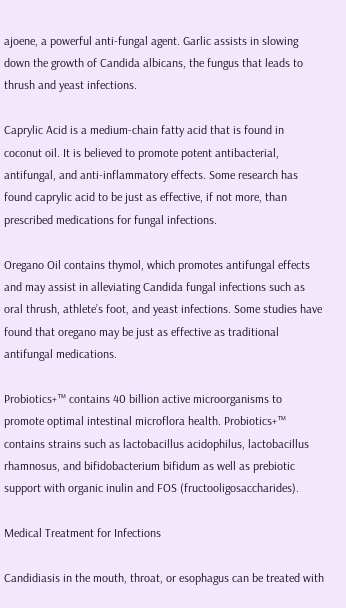ajoene, a powerful anti-fungal agent. Garlic assists in slowing down the growth of Candida albicans, the fungus that leads to thrush and yeast infections.

Caprylic Acid is a medium-chain fatty acid that is found in coconut oil. It is believed to promote potent antibacterial, antifungal, and anti-inflammatory effects. Some research has found caprylic acid to be just as effective, if not more, than prescribed medications for fungal infections.

Oregano Oil contains thymol, which promotes antifungal effects and may assist in alleviating Candida fungal infections such as oral thrush, athlete’s foot, and yeast infections. Some studies have found that oregano may be just as effective as traditional antifungal medications.

Probiotics+™ contains 40 billion active microorganisms to promote optimal intestinal microflora health. Probiotics+™ contains strains such as lactobacillus acidophilus, lactobacillus rhamnosus, and bifidobacterium bifidum as well as prebiotic support with organic inulin and FOS (fructooligosaccharides).

Medical Treatment for Infections

Candidiasis in the mouth, throat, or esophagus can be treated with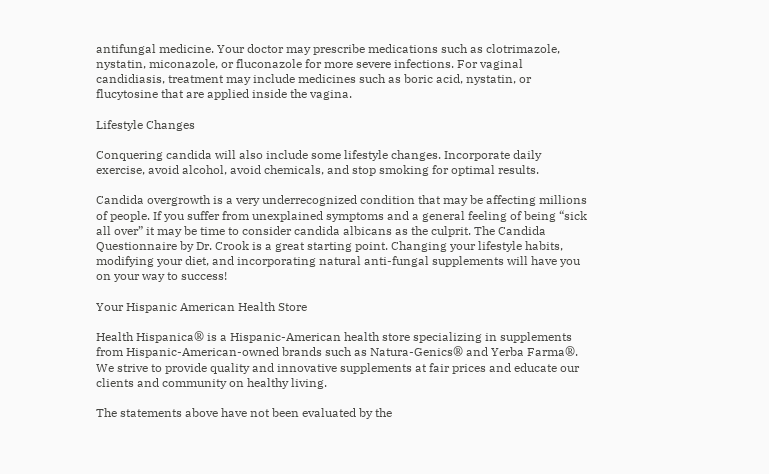antifungal medicine. Your doctor may prescribe medications such as clotrimazole, nystatin, miconazole, or fluconazole for more severe infections. For vaginal candidiasis, treatment may include medicines such as boric acid, nystatin, or flucytosine that are applied inside the vagina.

Lifestyle Changes

Conquering candida will also include some lifestyle changes. Incorporate daily exercise, avoid alcohol, avoid chemicals, and stop smoking for optimal results.

Candida overgrowth is a very underrecognized condition that may be affecting millions of people. If you suffer from unexplained symptoms and a general feeling of being “sick all over” it may be time to consider candida albicans as the culprit. The Candida Questionnaire by Dr. Crook is a great starting point. Changing your lifestyle habits, modifying your diet, and incorporating natural anti-fungal supplements will have you on your way to success!

Your Hispanic American Health Store

Health Hispanica® is a Hispanic-American health store specializing in supplements from Hispanic-American-owned brands such as Natura-Genics® and Yerba Farma®. We strive to provide quality and innovative supplements at fair prices and educate our clients and community on healthy living.

The statements above have not been evaluated by the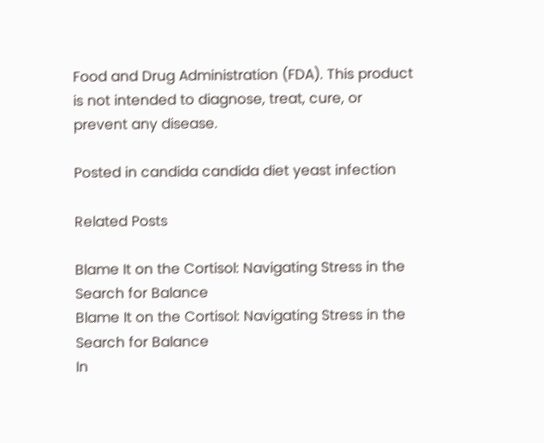Food and Drug Administration (FDA). This product is not intended to diagnose, treat, cure, or prevent any disease.

Posted in candida candida diet yeast infection

Related Posts

Blame It on the Cortisol: Navigating Stress in the Search for Balance
Blame It on the Cortisol: Navigating Stress in the Search for Balance
In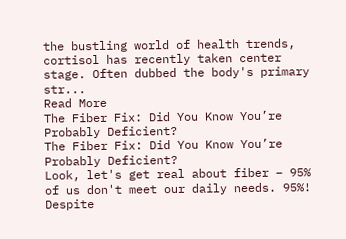the bustling world of health trends, cortisol has recently taken center stage. Often dubbed the body's primary str...
Read More
The Fiber Fix: Did You Know You’re Probably Deficient?
The Fiber Fix: Did You Know You’re Probably Deficient?
Look, let's get real about fiber – 95% of us don't meet our daily needs. 95%! Despite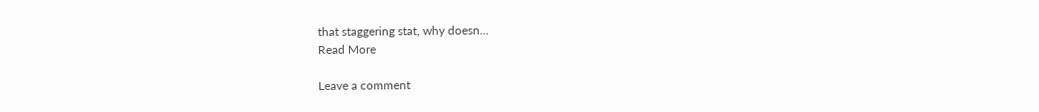that staggering stat, why doesn...
Read More

Leave a comment